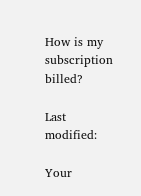How is my subscription billed?

Last modified:

Your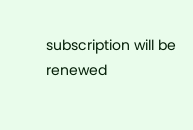subscription will be renewed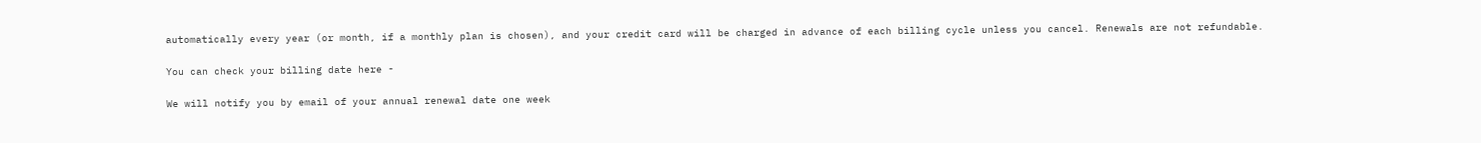automatically every year (or month, if a monthly plan is chosen), and your credit card will be charged in advance of each billing cycle unless you cancel. Renewals are not refundable.

You can check your billing date here -

We will notify you by email of your annual renewal date one week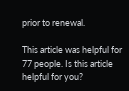prior to renewal.

This article was helpful for 77 people. Is this article helpful for you?